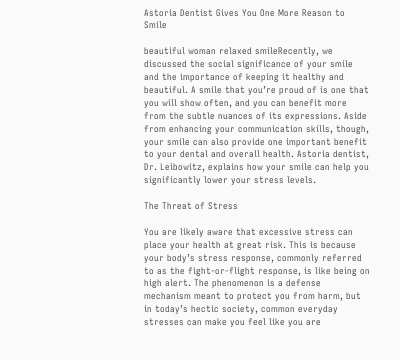Astoria Dentist Gives You One More Reason to Smile

beautiful woman relaxed smileRecently, we discussed the social significance of your smile and the importance of keeping it healthy and beautiful. A smile that you’re proud of is one that you will show often, and you can benefit more from the subtle nuances of its expressions. Aside from enhancing your communication skills, though, your smile can also provide one important benefit to your dental and overall health. Astoria dentist, Dr. Leibowitz, explains how your smile can help you significantly lower your stress levels.

The Threat of Stress

You are likely aware that excessive stress can place your health at great risk. This is because your body’s stress response, commonly referred to as the fight-or-flight response, is like being on high alert. The phenomenon is a defense mechanism meant to protect you from harm, but in today’s hectic society, common everyday stresses can make you feel like you are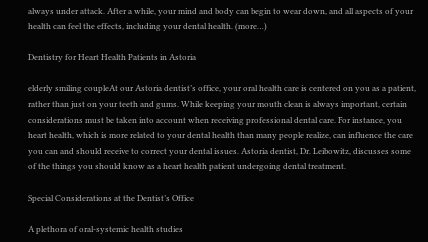always under attack. After a while, your mind and body can begin to wear down, and all aspects of your health can feel the effects, including your dental health. (more…)

Dentistry for Heart Health Patients in Astoria

elderly smiling coupleAt our Astoria dentist’s office, your oral health care is centered on you as a patient, rather than just on your teeth and gums. While keeping your mouth clean is always important, certain considerations must be taken into account when receiving professional dental care. For instance, you heart health, which is more related to your dental health than many people realize, can influence the care you can and should receive to correct your dental issues. Astoria dentist, Dr. Leibowitz, discusses some of the things you should know as a heart health patient undergoing dental treatment.

Special Considerations at the Dentist’s Office

A plethora of oral-systemic health studies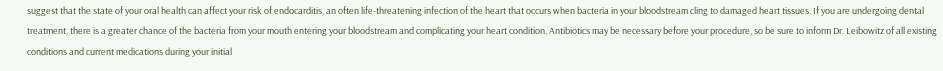suggest that the state of your oral health can affect your risk of endocarditis, an often life-threatening infection of the heart that occurs when bacteria in your bloodstream cling to damaged heart tissues. If you are undergoing dental treatment, there is a greater chance of the bacteria from your mouth entering your bloodstream and complicating your heart condition. Antibiotics may be necessary before your procedure, so be sure to inform Dr. Leibowitz of all existing conditions and current medications during your initial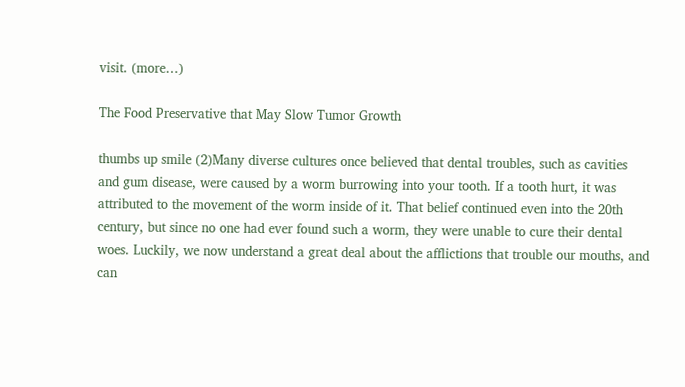visit. (more…)

The Food Preservative that May Slow Tumor Growth

thumbs up smile (2)Many diverse cultures once believed that dental troubles, such as cavities and gum disease, were caused by a worm burrowing into your tooth. If a tooth hurt, it was attributed to the movement of the worm inside of it. That belief continued even into the 20th century, but since no one had ever found such a worm, they were unable to cure their dental woes. Luckily, we now understand a great deal about the afflictions that trouble our mouths, and can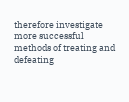therefore investigate more successful methods of treating and defeating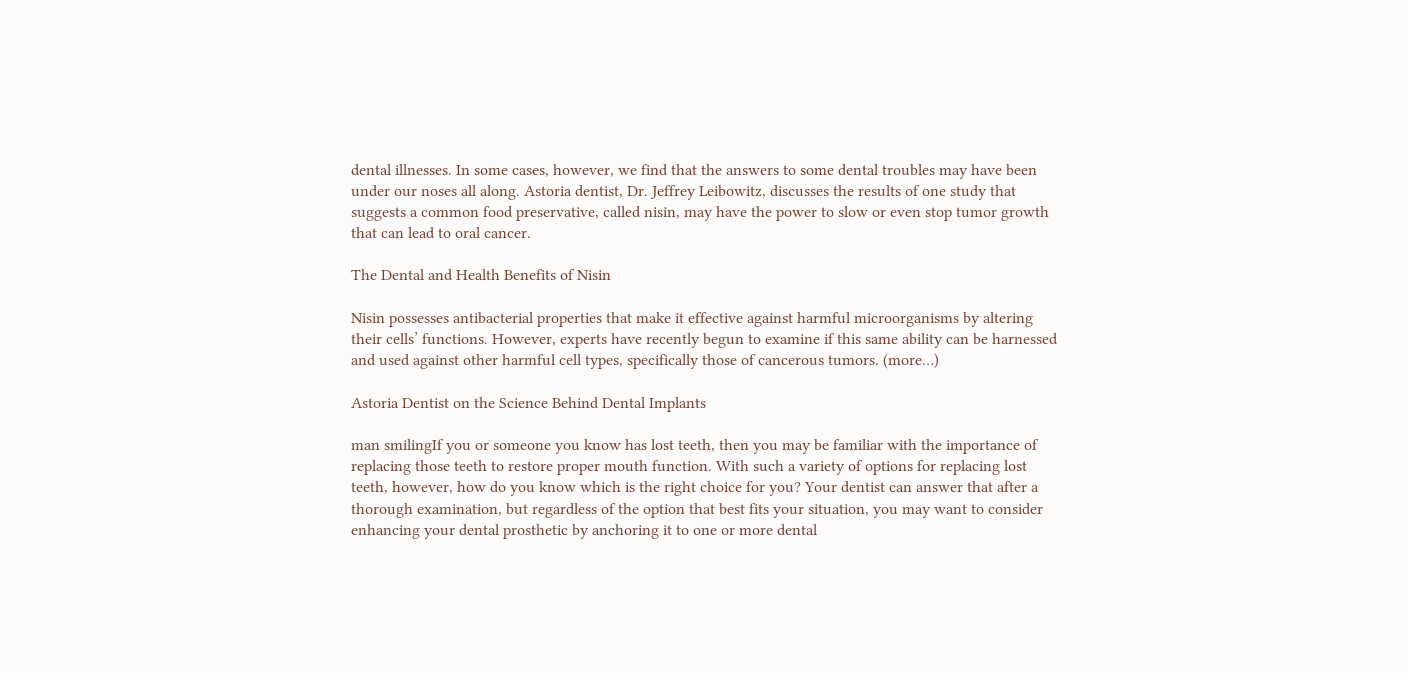dental illnesses. In some cases, however, we find that the answers to some dental troubles may have been under our noses all along. Astoria dentist, Dr. Jeffrey Leibowitz, discusses the results of one study that suggests a common food preservative, called nisin, may have the power to slow or even stop tumor growth that can lead to oral cancer.

The Dental and Health Benefits of Nisin

Nisin possesses antibacterial properties that make it effective against harmful microorganisms by altering their cells’ functions. However, experts have recently begun to examine if this same ability can be harnessed and used against other harmful cell types, specifically those of cancerous tumors. (more…)

Astoria Dentist on the Science Behind Dental Implants

man smilingIf you or someone you know has lost teeth, then you may be familiar with the importance of replacing those teeth to restore proper mouth function. With such a variety of options for replacing lost teeth, however, how do you know which is the right choice for you? Your dentist can answer that after a thorough examination, but regardless of the option that best fits your situation, you may want to consider enhancing your dental prosthetic by anchoring it to one or more dental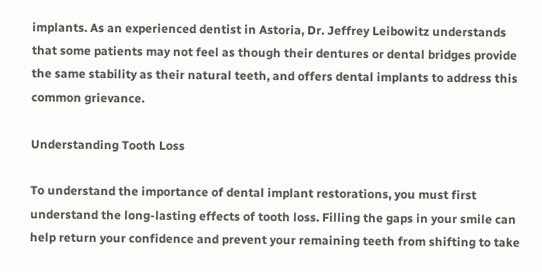implants. As an experienced dentist in Astoria, Dr. Jeffrey Leibowitz understands that some patients may not feel as though their dentures or dental bridges provide the same stability as their natural teeth, and offers dental implants to address this common grievance.

Understanding Tooth Loss

To understand the importance of dental implant restorations, you must first understand the long-lasting effects of tooth loss. Filling the gaps in your smile can help return your confidence and prevent your remaining teeth from shifting to take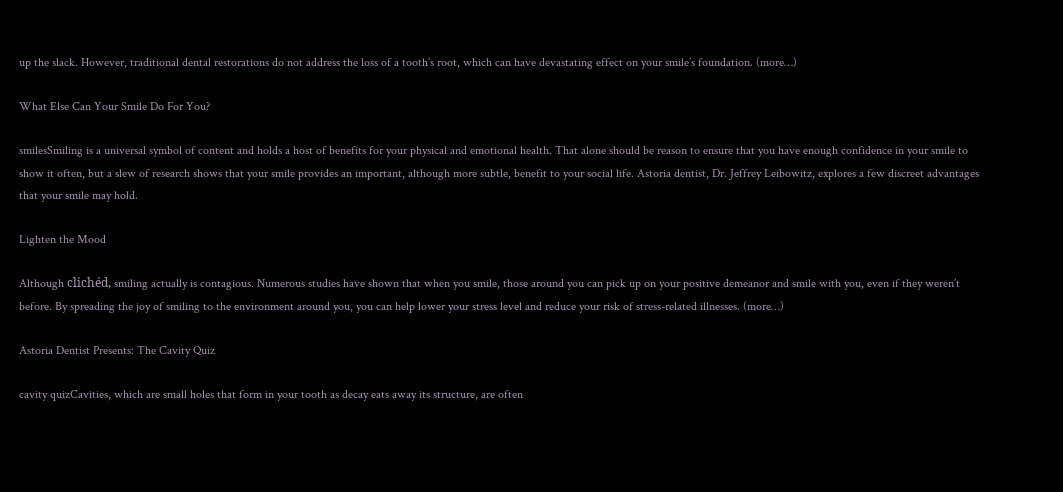up the slack. However, traditional dental restorations do not address the loss of a tooth’s root, which can have devastating effect on your smile’s foundation. (more…)

What Else Can Your Smile Do For You?

smilesSmiling is a universal symbol of content and holds a host of benefits for your physical and emotional health. That alone should be reason to ensure that you have enough confidence in your smile to show it often, but a slew of research shows that your smile provides an important, although more subtle, benefit to your social life. Astoria dentist, Dr. Jeffrey Leibowitz, explores a few discreet advantages that your smile may hold.

Lighten the Mood

Although clichéd, smiling actually is contagious. Numerous studies have shown that when you smile, those around you can pick up on your positive demeanor and smile with you, even if they weren’t before. By spreading the joy of smiling to the environment around you, you can help lower your stress level and reduce your risk of stress-related illnesses. (more…)

Astoria Dentist Presents: The Cavity Quiz

cavity quizCavities, which are small holes that form in your tooth as decay eats away its structure, are often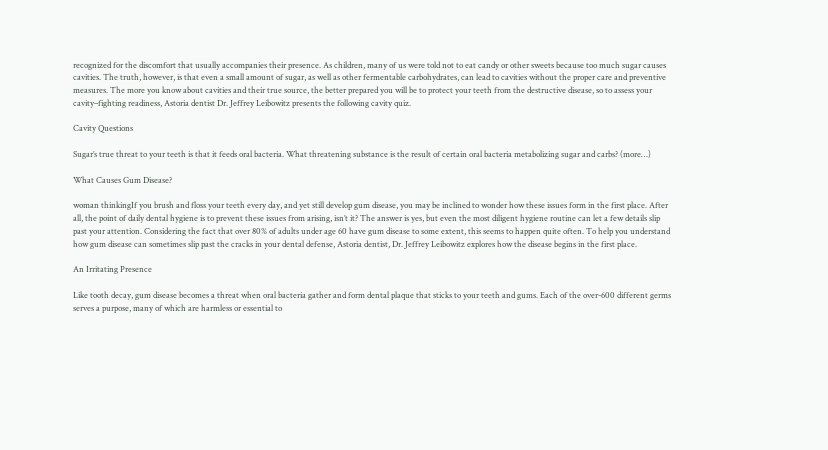recognized for the discomfort that usually accompanies their presence. As children, many of us were told not to eat candy or other sweets because too much sugar causes cavities. The truth, however, is that even a small amount of sugar, as well as other fermentable carbohydrates, can lead to cavities without the proper care and preventive measures. The more you know about cavities and their true source, the better prepared you will be to protect your teeth from the destructive disease, so to assess your cavity–fighting readiness, Astoria dentist Dr. Jeffrey Leibowitz presents the following cavity quiz.

Cavity Questions

Sugar’s true threat to your teeth is that it feeds oral bacteria. What threatening substance is the result of certain oral bacteria metabolizing sugar and carbs? (more…)

What Causes Gum Disease?

woman thinkingIf you brush and floss your teeth every day, and yet still develop gum disease, you may be inclined to wonder how these issues form in the first place. After all, the point of daily dental hygiene is to prevent these issues from arising, isn’t it? The answer is yes, but even the most diligent hygiene routine can let a few details slip past your attention. Considering the fact that over 80% of adults under age 60 have gum disease to some extent, this seems to happen quite often. To help you understand how gum disease can sometimes slip past the cracks in your dental defense, Astoria dentist, Dr. Jeffrey Leibowitz explores how the disease begins in the first place.

An Irritating Presence

Like tooth decay, gum disease becomes a threat when oral bacteria gather and form dental plaque that sticks to your teeth and gums. Each of the over-600 different germs serves a purpose, many of which are harmless or essential to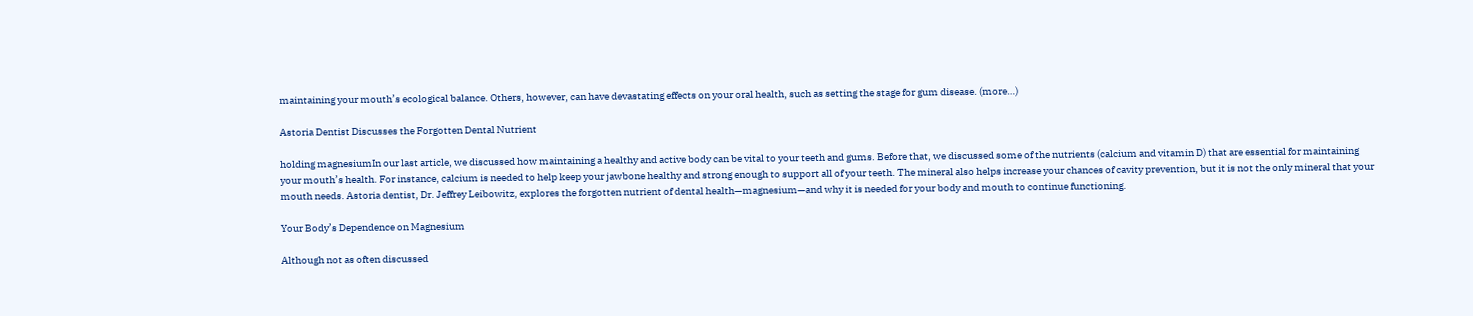maintaining your mouth’s ecological balance. Others, however, can have devastating effects on your oral health, such as setting the stage for gum disease. (more…)

Astoria Dentist Discusses the Forgotten Dental Nutrient

holding magnesiumIn our last article, we discussed how maintaining a healthy and active body can be vital to your teeth and gums. Before that, we discussed some of the nutrients (calcium and vitamin D) that are essential for maintaining your mouth’s health. For instance, calcium is needed to help keep your jawbone healthy and strong enough to support all of your teeth. The mineral also helps increase your chances of cavity prevention, but it is not the only mineral that your mouth needs. Astoria dentist, Dr. Jeffrey Leibowitz, explores the forgotten nutrient of dental health—magnesium—and why it is needed for your body and mouth to continue functioning.

Your Body’s Dependence on Magnesium

Although not as often discussed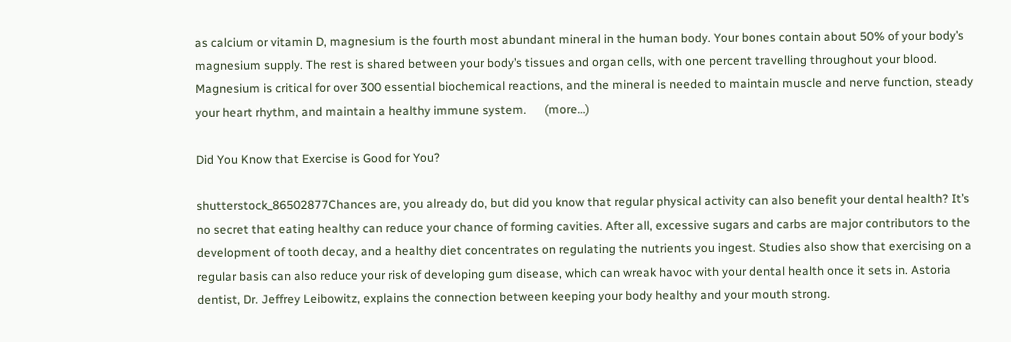as calcium or vitamin D, magnesium is the fourth most abundant mineral in the human body. Your bones contain about 50% of your body’s magnesium supply. The rest is shared between your body’s tissues and organ cells, with one percent travelling throughout your blood. Magnesium is critical for over 300 essential biochemical reactions, and the mineral is needed to maintain muscle and nerve function, steady your heart rhythm, and maintain a healthy immune system.      (more…)

Did You Know that Exercise is Good for You?

shutterstock_86502877Chances are, you already do, but did you know that regular physical activity can also benefit your dental health? It’s no secret that eating healthy can reduce your chance of forming cavities. After all, excessive sugars and carbs are major contributors to the development of tooth decay, and a healthy diet concentrates on regulating the nutrients you ingest. Studies also show that exercising on a regular basis can also reduce your risk of developing gum disease, which can wreak havoc with your dental health once it sets in. Astoria dentist, Dr. Jeffrey Leibowitz, explains the connection between keeping your body healthy and your mouth strong.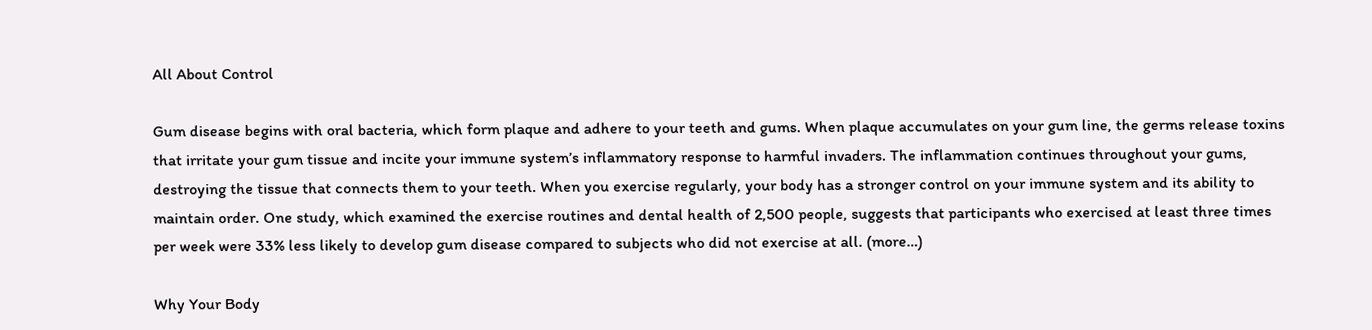All About Control

Gum disease begins with oral bacteria, which form plaque and adhere to your teeth and gums. When plaque accumulates on your gum line, the germs release toxins that irritate your gum tissue and incite your immune system’s inflammatory response to harmful invaders. The inflammation continues throughout your gums, destroying the tissue that connects them to your teeth. When you exercise regularly, your body has a stronger control on your immune system and its ability to maintain order. One study, which examined the exercise routines and dental health of 2,500 people, suggests that participants who exercised at least three times per week were 33% less likely to develop gum disease compared to subjects who did not exercise at all. (more…)

Why Your Body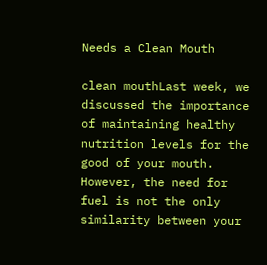Needs a Clean Mouth

clean mouthLast week, we discussed the importance of maintaining healthy nutrition levels for the good of your mouth. However, the need for fuel is not the only similarity between your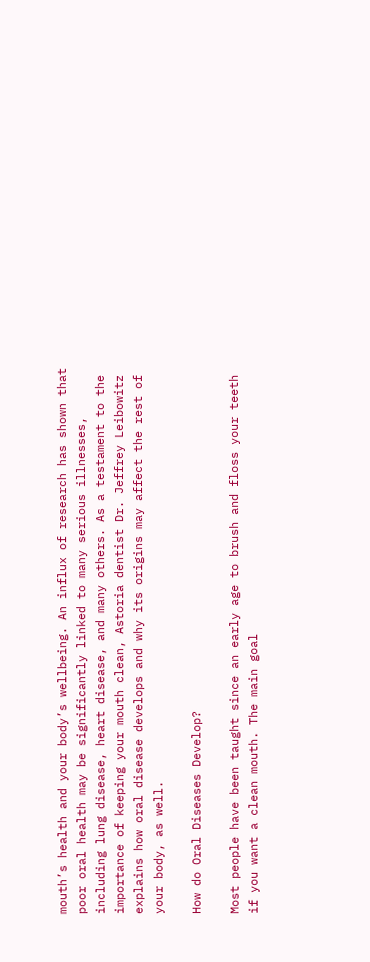mouth’s health and your body’s wellbeing. An influx of research has shown that poor oral health may be significantly linked to many serious illnesses, including lung disease, heart disease, and many others. As a testament to the importance of keeping your mouth clean, Astoria dentist Dr. Jeffrey Leibowitz explains how oral disease develops and why its origins may affect the rest of your body, as well.

How do Oral Diseases Develop?

Most people have been taught since an early age to brush and floss your teeth if you want a clean mouth. The main goal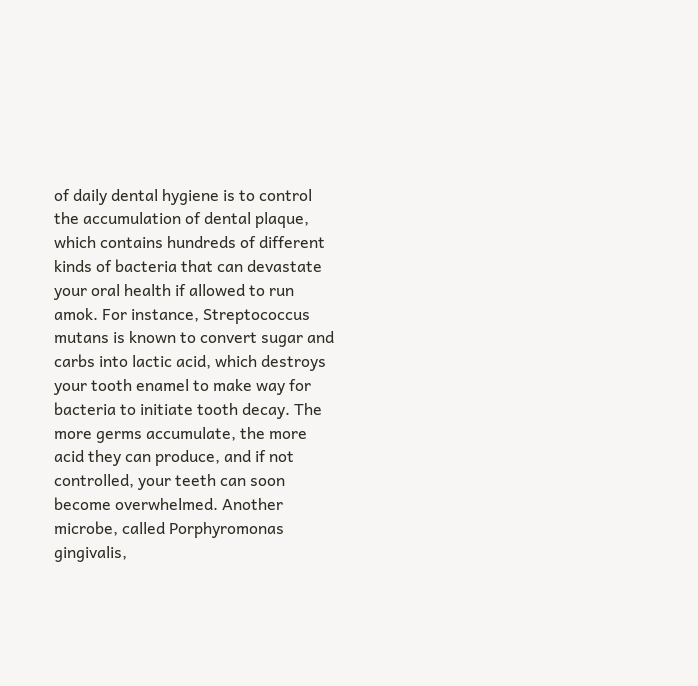of daily dental hygiene is to control the accumulation of dental plaque, which contains hundreds of different kinds of bacteria that can devastate your oral health if allowed to run amok. For instance, Streptococcus mutans is known to convert sugar and carbs into lactic acid, which destroys your tooth enamel to make way for bacteria to initiate tooth decay. The more germs accumulate, the more acid they can produce, and if not controlled, your teeth can soon become overwhelmed. Another microbe, called Porphyromonas gingivalis,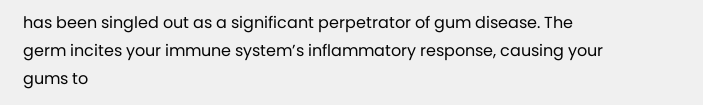has been singled out as a significant perpetrator of gum disease. The germ incites your immune system’s inflammatory response, causing your gums to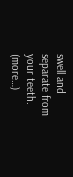swell and separate from your teeth. (more…)